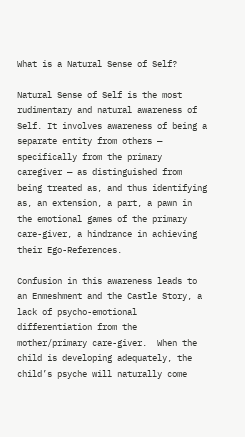What is a Natural Sense of Self?

Natural Sense of Self is the most rudimentary and natural awareness of Self. It involves awareness of being a separate entity from others — specifically from the primary caregiver — as distinguished from being treated as, and thus identifying as, an extension, a part, a pawn in the emotional games of the primary care-giver, a hindrance in achieving their Ego-References.

Confusion in this awareness leads to an Enmeshment and the Castle Story, a lack of psycho-emotional differentiation from the mother/primary care-giver.  When the child is developing adequately, the child’s psyche will naturally come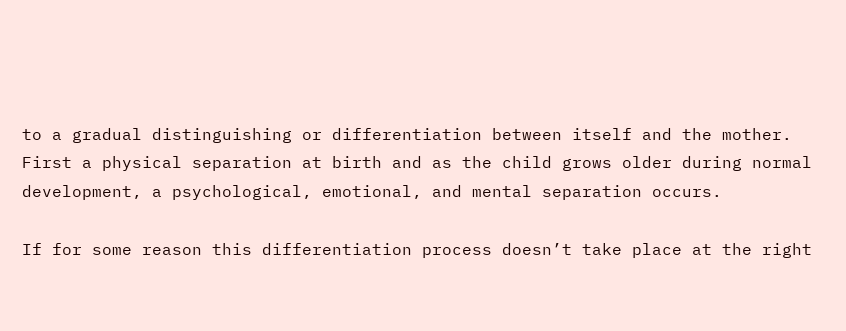to a gradual distinguishing or differentiation between itself and the mother. First a physical separation at birth and as the child grows older during normal development, a psychological, emotional, and mental separation occurs.

If for some reason this differentiation process doesn’t take place at the right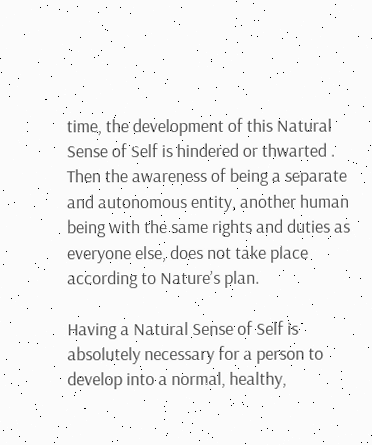time, the development of this Natural Sense of Self is hindered or thwarted . Then the awareness of being a separate and autonomous entity, another human being with the same rights and duties as everyone else, does not take place according to Nature’s plan.

Having a Natural Sense of Self is absolutely necessary for a person to develop into a normal, healthy,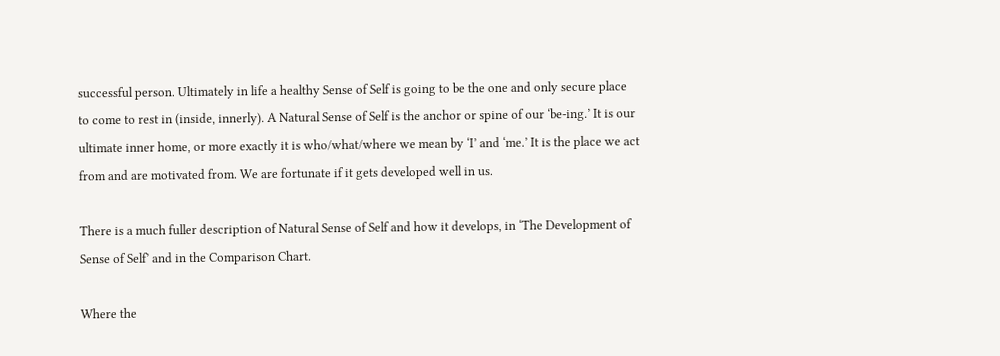successful person. Ultimately in life a healthy Sense of Self is going to be the one and only secure place to come to rest in (inside, innerly). A Natural Sense of Self is the anchor or spine of our ‘be-ing.’ It is our ultimate inner home, or more exactly it is who/what/where we mean by ‘I’ and ‘me.’ It is the place we act from and are motivated from. We are fortunate if it gets developed well in us.

There is a much fuller description of Natural Sense of Self and how it develops, in ‘The Development of Sense of Self’ and in the Comparison Chart.

Where the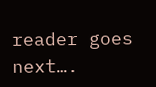reader goes next….